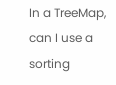In a TreeMap, can I use a sorting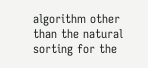algorithm other than the natural sorting for the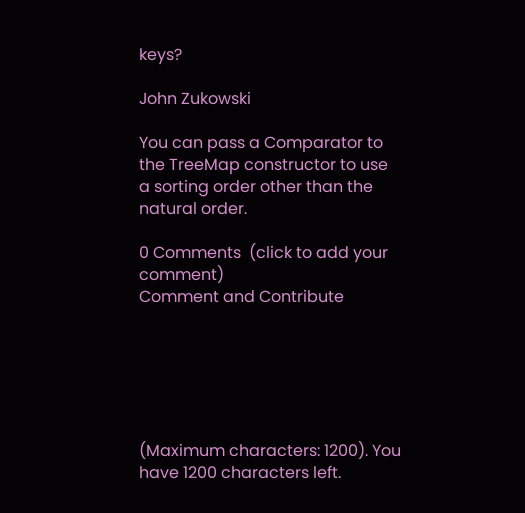keys?

John Zukowski

You can pass a Comparator to the TreeMap constructor to use a sorting order other than the natural order.

0 Comments  (click to add your comment)
Comment and Contribute






(Maximum characters: 1200). You have 1200 characters left.